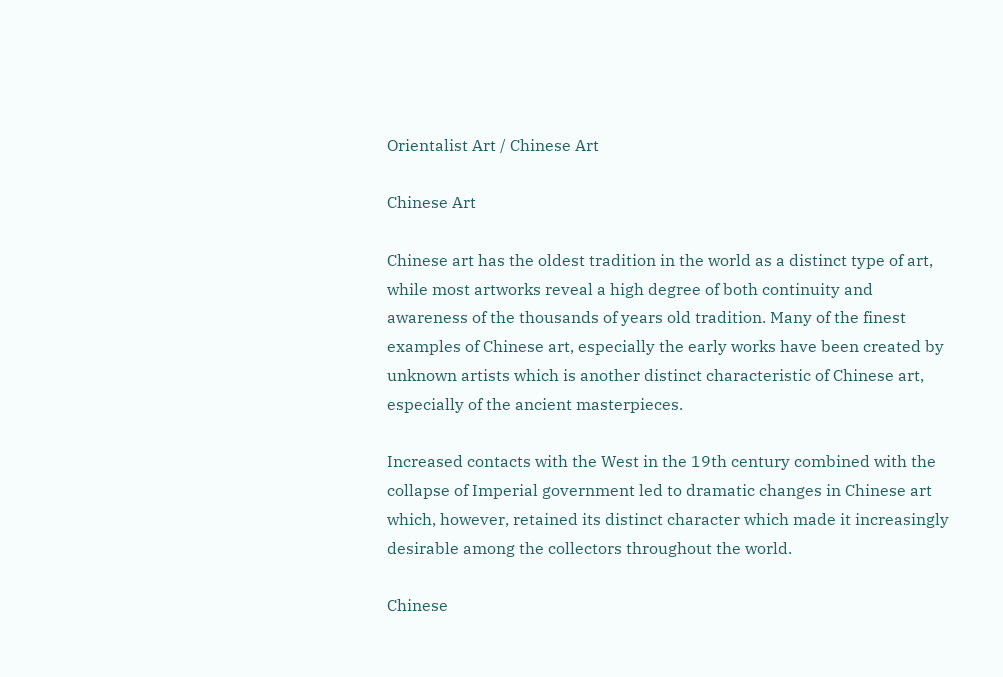Orientalist Art / Chinese Art

Chinese Art

Chinese art has the oldest tradition in the world as a distinct type of art, while most artworks reveal a high degree of both continuity and awareness of the thousands of years old tradition. Many of the finest examples of Chinese art, especially the early works have been created by unknown artists which is another distinct characteristic of Chinese art, especially of the ancient masterpieces.

Increased contacts with the West in the 19th century combined with the collapse of Imperial government led to dramatic changes in Chinese art which, however, retained its distinct character which made it increasingly desirable among the collectors throughout the world.

Chinese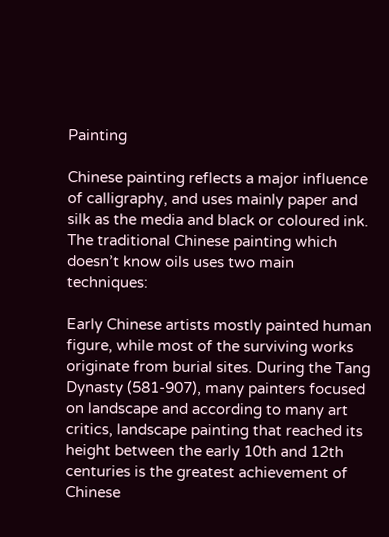Painting

Chinese painting reflects a major influence of calligraphy, and uses mainly paper and silk as the media and black or coloured ink. The traditional Chinese painting which doesn’t know oils uses two main techniques:

Early Chinese artists mostly painted human figure, while most of the surviving works originate from burial sites. During the Tang Dynasty (581-907), many painters focused on landscape and according to many art critics, landscape painting that reached its height between the early 10th and 12th centuries is the greatest achievement of Chinese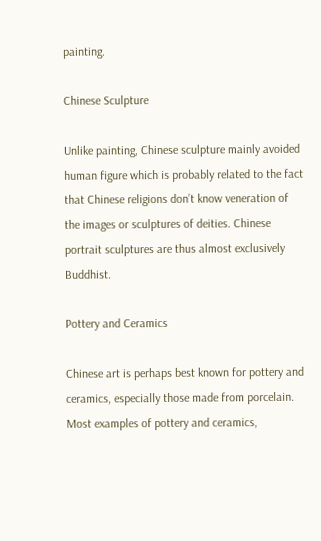painting.

Chinese Sculpture

Unlike painting, Chinese sculpture mainly avoided human figure which is probably related to the fact that Chinese religions don’t know veneration of the images or sculptures of deities. Chinese portrait sculptures are thus almost exclusively Buddhist.

Pottery and Ceramics

Chinese art is perhaps best known for pottery and ceramics, especially those made from porcelain. Most examples of pottery and ceramics,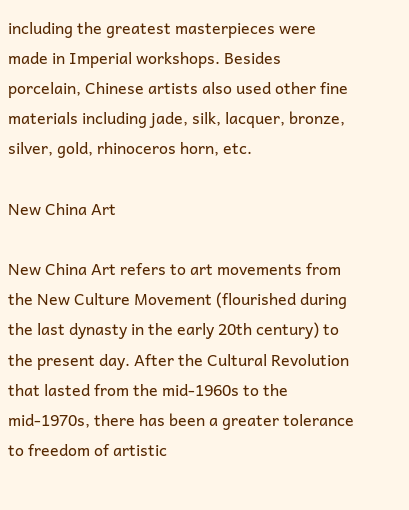including the greatest masterpieces were made in Imperial workshops. Besides porcelain, Chinese artists also used other fine materials including jade, silk, lacquer, bronze, silver, gold, rhinoceros horn, etc.

New China Art

New China Art refers to art movements from the New Culture Movement (flourished during the last dynasty in the early 20th century) to the present day. After the Cultural Revolution that lasted from the mid-1960s to the mid-1970s, there has been a greater tolerance to freedom of artistic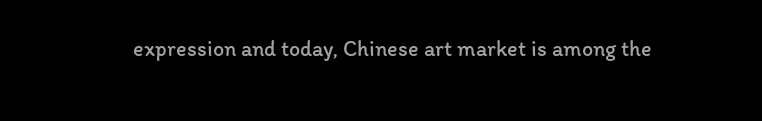expression and today, Chinese art market is among the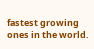fastest growing ones in the world.